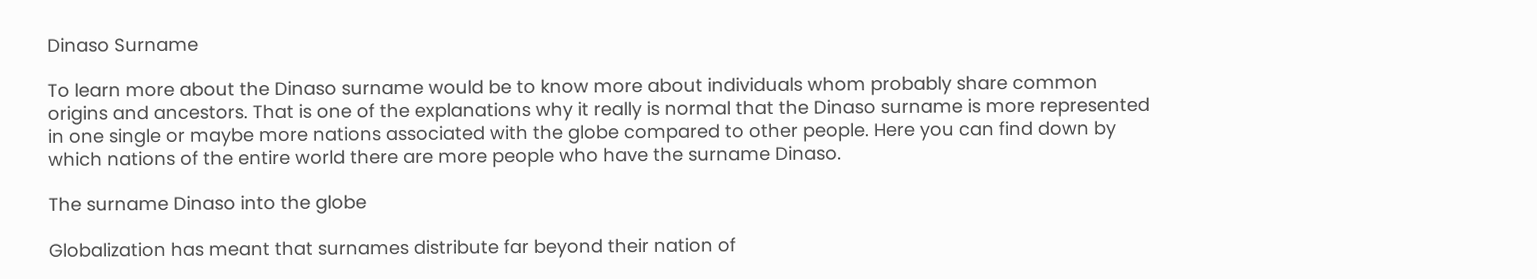Dinaso Surname

To learn more about the Dinaso surname would be to know more about individuals whom probably share common origins and ancestors. That is one of the explanations why it really is normal that the Dinaso surname is more represented in one single or maybe more nations associated with the globe compared to other people. Here you can find down by which nations of the entire world there are more people who have the surname Dinaso.

The surname Dinaso into the globe

Globalization has meant that surnames distribute far beyond their nation of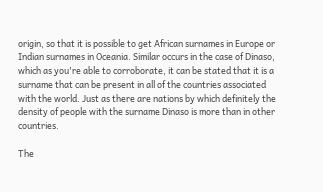origin, so that it is possible to get African surnames in Europe or Indian surnames in Oceania. Similar occurs in the case of Dinaso, which as you're able to corroborate, it can be stated that it is a surname that can be present in all of the countries associated with the world. Just as there are nations by which definitely the density of people with the surname Dinaso is more than in other countries.

The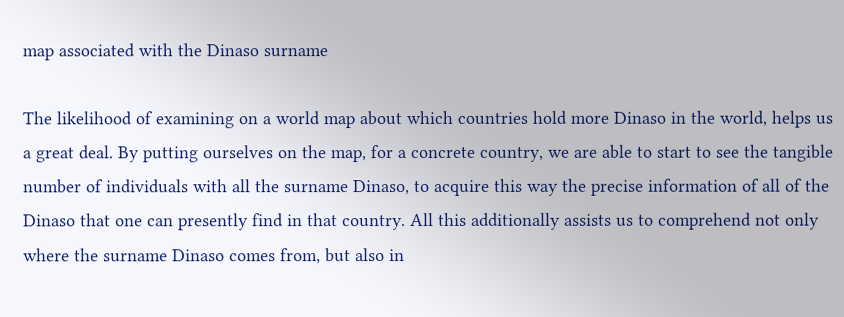map associated with the Dinaso surname

The likelihood of examining on a world map about which countries hold more Dinaso in the world, helps us a great deal. By putting ourselves on the map, for a concrete country, we are able to start to see the tangible number of individuals with all the surname Dinaso, to acquire this way the precise information of all of the Dinaso that one can presently find in that country. All this additionally assists us to comprehend not only where the surname Dinaso comes from, but also in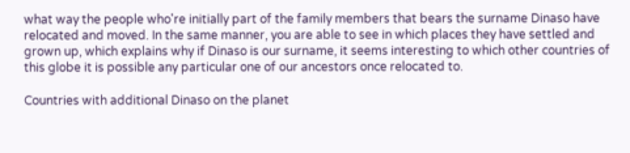what way the people who're initially part of the family members that bears the surname Dinaso have relocated and moved. In the same manner, you are able to see in which places they have settled and grown up, which explains why if Dinaso is our surname, it seems interesting to which other countries of this globe it is possible any particular one of our ancestors once relocated to.

Countries with additional Dinaso on the planet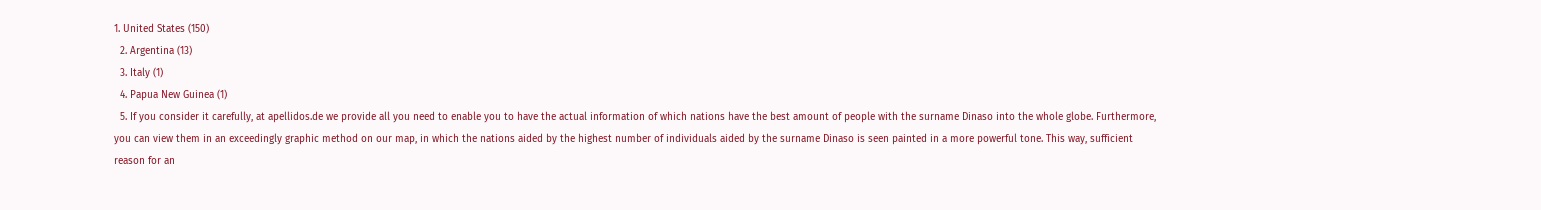1. United States (150)
  2. Argentina (13)
  3. Italy (1)
  4. Papua New Guinea (1)
  5. If you consider it carefully, at apellidos.de we provide all you need to enable you to have the actual information of which nations have the best amount of people with the surname Dinaso into the whole globe. Furthermore, you can view them in an exceedingly graphic method on our map, in which the nations aided by the highest number of individuals aided by the surname Dinaso is seen painted in a more powerful tone. This way, sufficient reason for an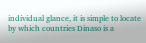individual glance, it is simple to locate by which countries Dinaso is a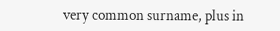very common surname, plus in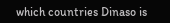which countries Dinaso is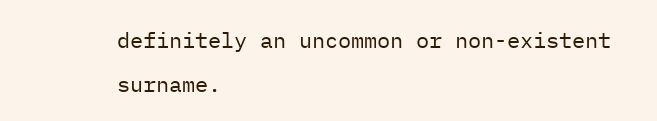definitely an uncommon or non-existent surname.